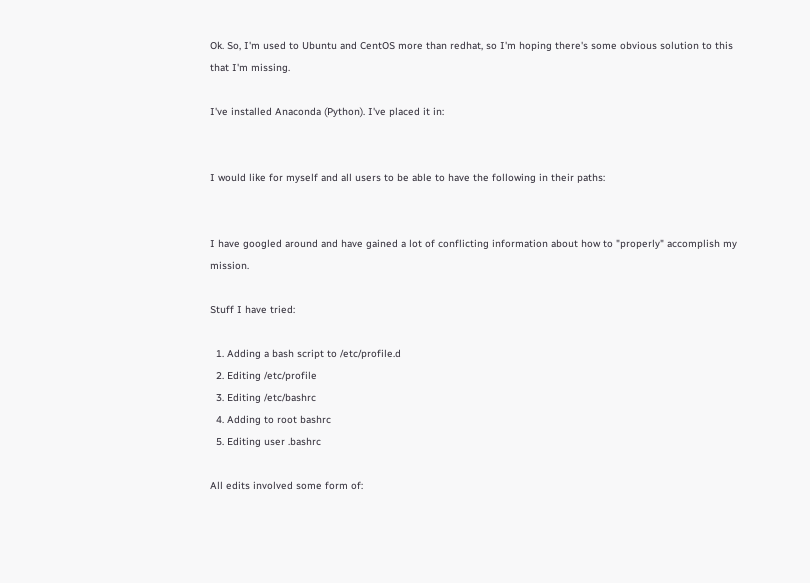Ok. So, I'm used to Ubuntu and CentOS more than redhat, so I'm hoping there's some obvious solution to this that I'm missing.

I've installed Anaconda (Python). I've placed it in:


I would like for myself and all users to be able to have the following in their paths:


I have googled around and have gained a lot of conflicting information about how to "properly" accomplish my mission.

Stuff I have tried:

  1. Adding a bash script to /etc/profile.d
  2. Editing /etc/profile
  3. Editing /etc/bashrc
  4. Adding to root bashrc
  5. Editing user .bashrc

All edits involved some form of: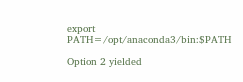export PATH=/opt/anaconda3/bin:$PATH

Option 2 yielded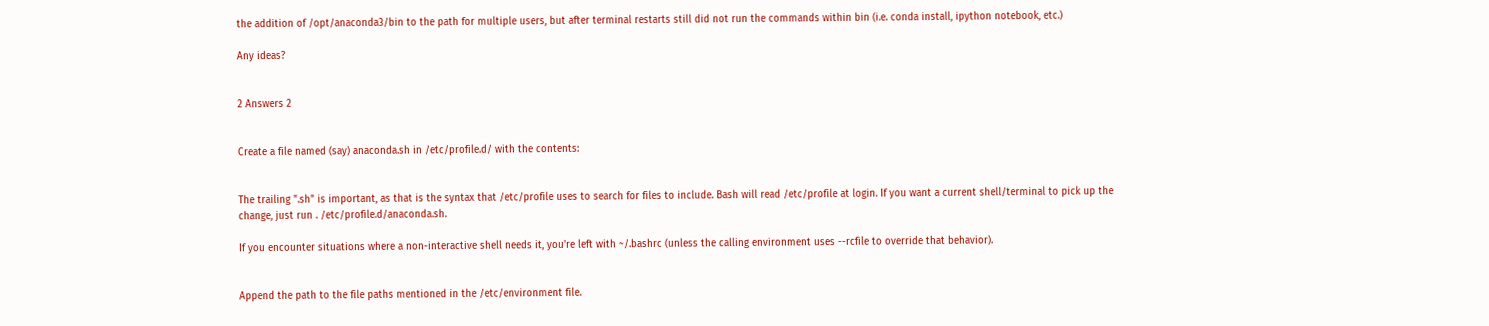the addition of /opt/anaconda3/bin to the path for multiple users, but after terminal restarts still did not run the commands within bin (i.e. conda install, ipython notebook, etc.)

Any ideas?


2 Answers 2


Create a file named (say) anaconda.sh in /etc/profile.d/ with the contents:


The trailing ".sh" is important, as that is the syntax that /etc/profile uses to search for files to include. Bash will read /etc/profile at login. If you want a current shell/terminal to pick up the change, just run . /etc/profile.d/anaconda.sh.

If you encounter situations where a non-interactive shell needs it, you're left with ~/.bashrc (unless the calling environment uses --rcfile to override that behavior).


Append the path to the file paths mentioned in the /etc/environment file.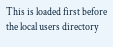This is loaded first before the local users directory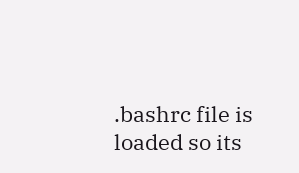.bashrc file is loaded so its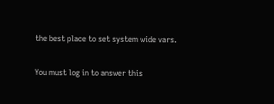the best place to set system wide vars.

You must log in to answer this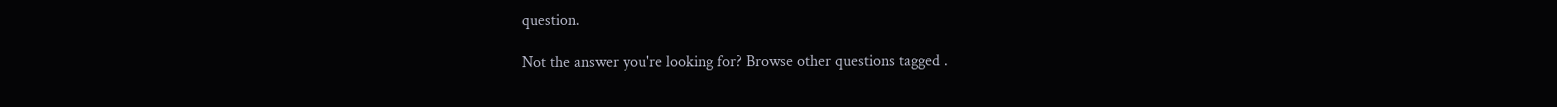question.

Not the answer you're looking for? Browse other questions tagged .